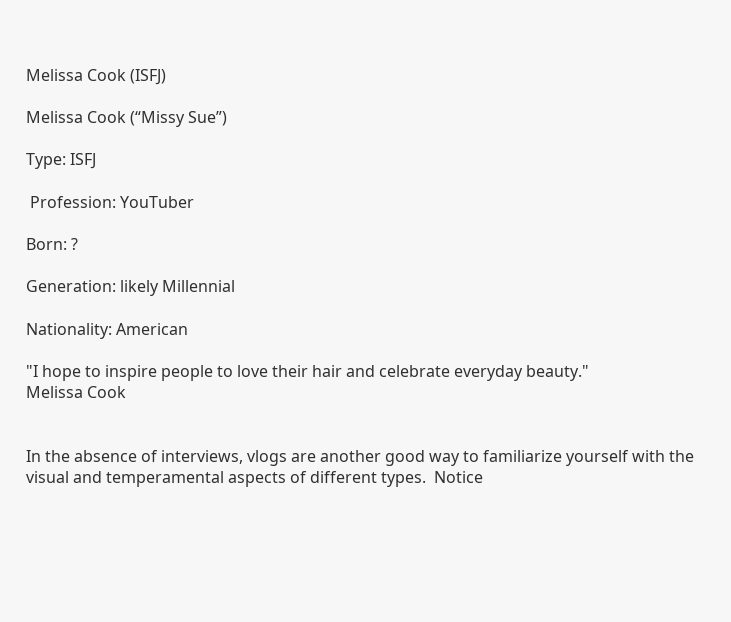Melissa Cook (ISFJ)

Melissa Cook (“Missy Sue”)

Type: ISFJ

 Profession: YouTuber

Born: ?

Generation: likely Millennial

Nationality: American

"I hope to inspire people to love their hair and celebrate everyday beauty."
Melissa Cook


In the absence of interviews, vlogs are another good way to familiarize yourself with the visual and temperamental aspects of different types.  Notice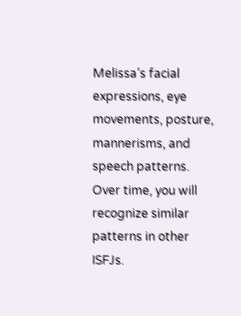Melissa’s facial expressions, eye movements, posture, mannerisms, and speech patterns.  Over time, you will recognize similar patterns in other ISFJs.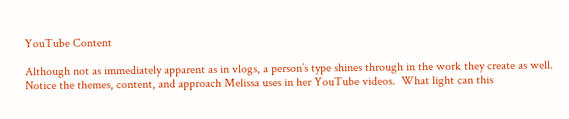YouTube Content

Although not as immediately apparent as in vlogs, a person’s type shines through in the work they create as well.  Notice the themes, content, and approach Melissa uses in her YouTube videos.  What light can this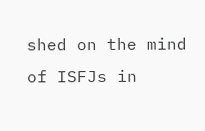shed on the mind of ISFJs in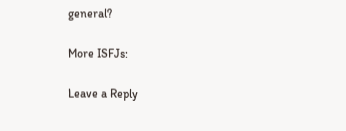general?

More ISFJs:

Leave a Reply